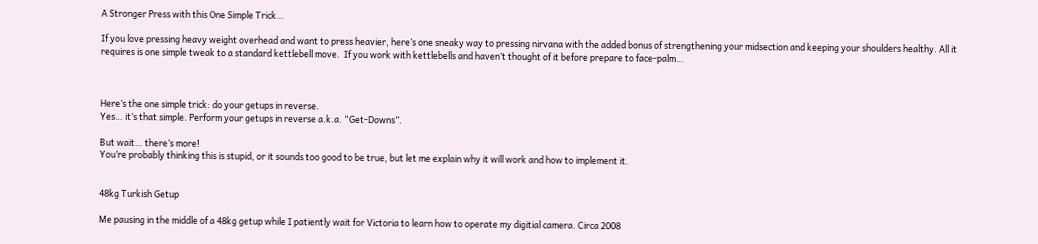A Stronger Press with this One Simple Trick…

If you love pressing heavy weight overhead and want to press heavier, here’s one sneaky way to pressing nirvana with the added bonus of strengthening your midsection and keeping your shoulders healthy. All it requires is one simple tweak to a standard kettlebell move.  If you work with kettlebells and haven’t thought of it before prepare to face-palm…



Here’s the one simple trick: do your getups in reverse.
Yes… it’s that simple. Perform your getups in reverse a.k.a. “Get-Downs”.

But wait… there’s more!
You’re probably thinking this is stupid, or it sounds too good to be true, but let me explain why it will work and how to implement it.


48kg Turkish Getup

Me pausing in the middle of a 48kg getup while I patiently wait for Victoria to learn how to operate my digitial camera. Circa 2008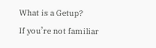What is a Getup?
If you’re not familiar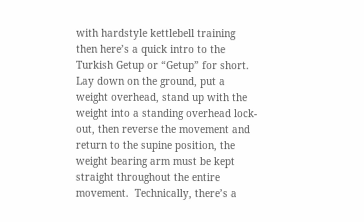with hardstyle kettlebell training then here’s a quick intro to the  Turkish Getup or “Getup” for short.  Lay down on the ground, put a weight overhead, stand up with the weight into a standing overhead lock-out, then reverse the movement and return to the supine position, the weight bearing arm must be kept straight throughout the entire movement.  Technically, there’s a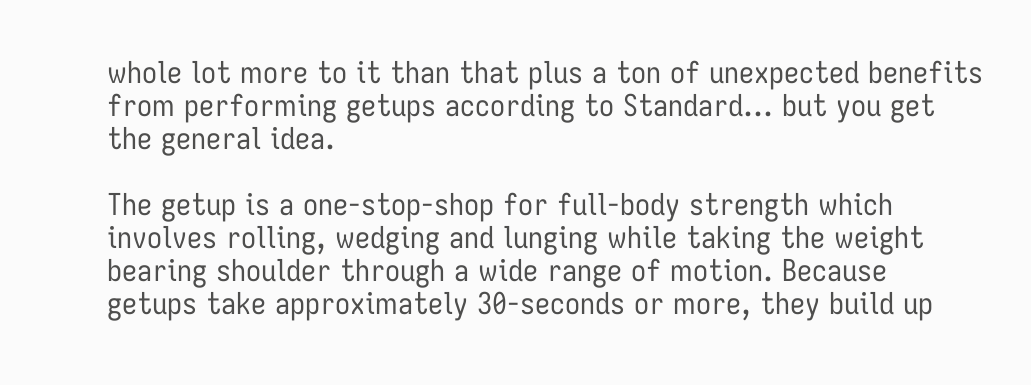whole lot more to it than that plus a ton of unexpected benefits from performing getups according to Standard… but you get the general idea.

The getup is a one-stop-shop for full-body strength which involves rolling, wedging and lunging while taking the weight bearing shoulder through a wide range of motion. Because getups take approximately 30-seconds or more, they build up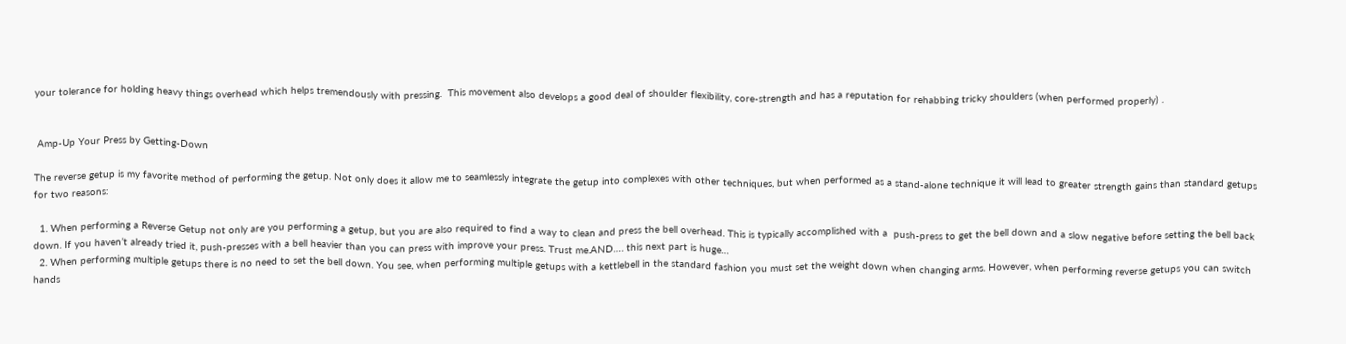your tolerance for holding heavy things overhead which helps tremendously with pressing.  This movement also develops a good deal of shoulder flexibility, core-strength and has a reputation for rehabbing tricky shoulders (when performed properly) .


 Amp-Up Your Press by Getting-Down

The reverse getup is my favorite method of performing the getup. Not only does it allow me to seamlessly integrate the getup into complexes with other techniques, but when performed as a stand-alone technique it will lead to greater strength gains than standard getups for two reasons:

  1. When performing a Reverse Getup not only are you performing a getup, but you are also required to find a way to clean and press the bell overhead. This is typically accomplished with a  push-press to get the bell down and a slow negative before setting the bell back down. If you haven’t already tried it, push-presses with a bell heavier than you can press with improve your press. Trust me.AND…. this next part is huge…
  2. When performing multiple getups there is no need to set the bell down. You see, when performing multiple getups with a kettlebell in the standard fashion you must set the weight down when changing arms. However, when performing reverse getups you can switch hands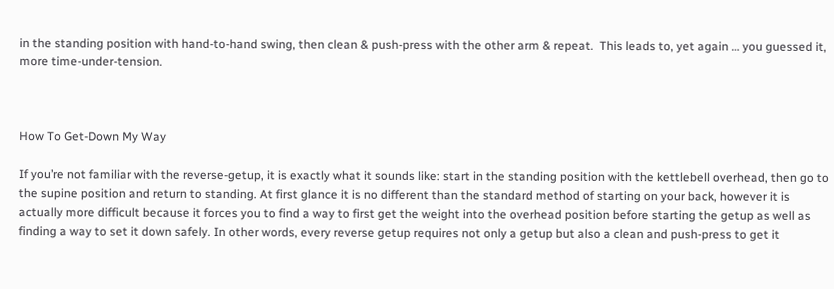in the standing position with hand-to-hand swing, then clean & push-press with the other arm & repeat.  This leads to, yet again … you guessed it, more time-under-tension.



How To Get-Down My Way

If you’re not familiar with the reverse-getup, it is exactly what it sounds like: start in the standing position with the kettlebell overhead, then go to the supine position and return to standing. At first glance it is no different than the standard method of starting on your back, however it is actually more difficult because it forces you to find a way to first get the weight into the overhead position before starting the getup as well as finding a way to set it down safely. In other words, every reverse getup requires not only a getup but also a clean and push-press to get it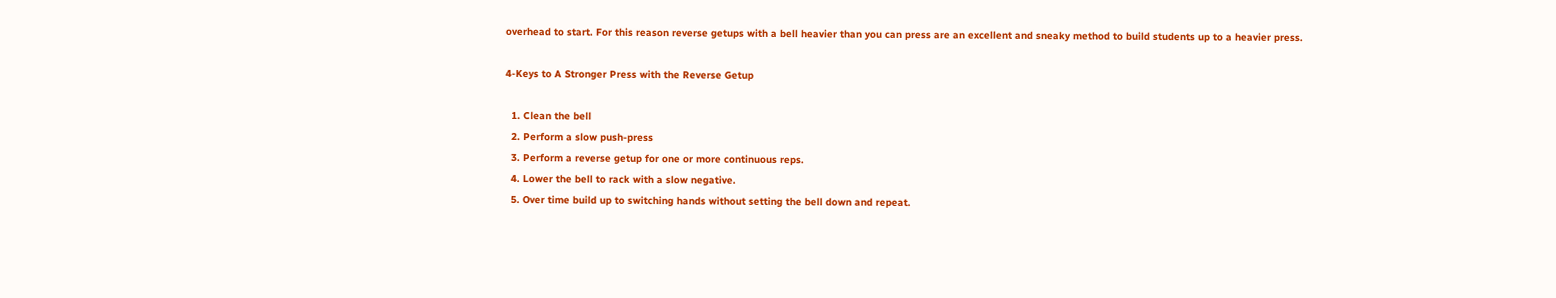overhead to start. For this reason reverse getups with a bell heavier than you can press are an excellent and sneaky method to build students up to a heavier press.

4-Keys to A Stronger Press with the Reverse Getup

  1. Clean the bell
  2. Perform a slow push-press
  3. Perform a reverse getup for one or more continuous reps.
  4. Lower the bell to rack with a slow negative.
  5. Over time build up to switching hands without setting the bell down and repeat.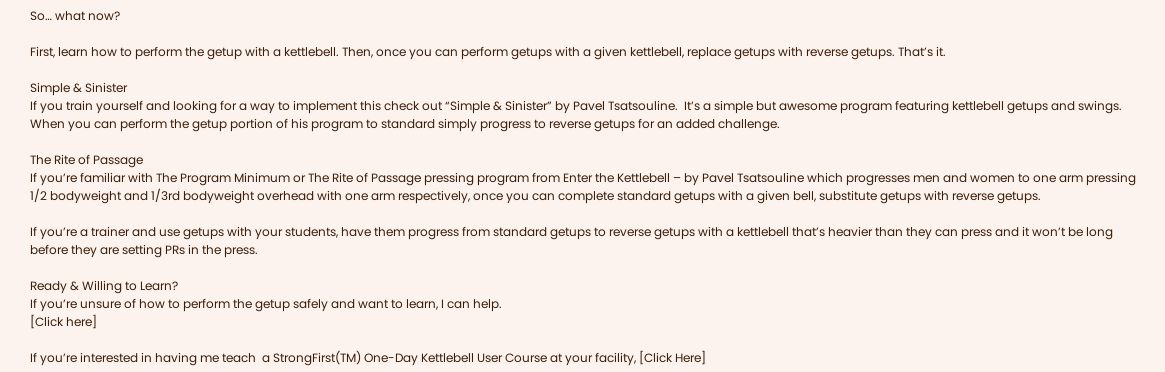So… what now?

First, learn how to perform the getup with a kettlebell. Then, once you can perform getups with a given kettlebell, replace getups with reverse getups. That’s it.

Simple & Sinister
If you train yourself and looking for a way to implement this check out “Simple & Sinister” by Pavel Tsatsouline.  It’s a simple but awesome program featuring kettlebell getups and swings. When you can perform the getup portion of his program to standard simply progress to reverse getups for an added challenge.

The Rite of Passage
If you’re familiar with The Program Minimum or The Rite of Passage pressing program from Enter the Kettlebell – by Pavel Tsatsouline which progresses men and women to one arm pressing 1/2 bodyweight and 1/3rd bodyweight overhead with one arm respectively, once you can complete standard getups with a given bell, substitute getups with reverse getups.

If you’re a trainer and use getups with your students, have them progress from standard getups to reverse getups with a kettlebell that’s heavier than they can press and it won’t be long before they are setting PRs in the press.

Ready & Willing to Learn?
If you’re unsure of how to perform the getup safely and want to learn, I can help.
[Click here]

If you’re interested in having me teach  a StrongFirst(TM) One-Day Kettlebell User Course at your facility, [Click Here]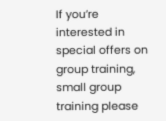If you’re interested in special offers on group training, small group training please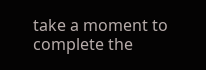take a moment to complete the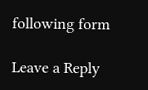following form

Leave a Reply